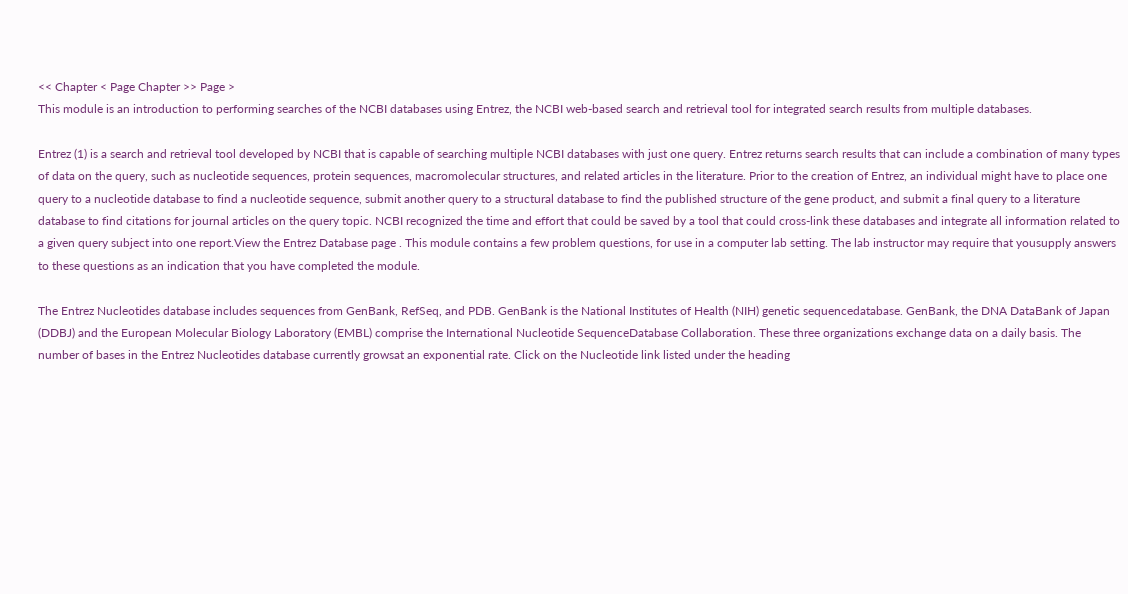<< Chapter < Page Chapter >> Page >
This module is an introduction to performing searches of the NCBI databases using Entrez, the NCBI web-based search and retrieval tool for integrated search results from multiple databases.

Entrez (1) is a search and retrieval tool developed by NCBI that is capable of searching multiple NCBI databases with just one query. Entrez returns search results that can include a combination of many types of data on the query, such as nucleotide sequences, protein sequences, macromolecular structures, and related articles in the literature. Prior to the creation of Entrez, an individual might have to place one query to a nucleotide database to find a nucleotide sequence, submit another query to a structural database to find the published structure of the gene product, and submit a final query to a literature database to find citations for journal articles on the query topic. NCBI recognized the time and effort that could be saved by a tool that could cross-link these databases and integrate all information related to a given query subject into one report.View the Entrez Database page . This module contains a few problem questions, for use in a computer lab setting. The lab instructor may require that yousupply answers to these questions as an indication that you have completed the module.

The Entrez Nucleotides database includes sequences from GenBank, RefSeq, and PDB. GenBank is the National Institutes of Health (NIH) genetic sequencedatabase. GenBank, the DNA DataBank of Japan (DDBJ) and the European Molecular Biology Laboratory (EMBL) comprise the International Nucleotide SequenceDatabase Collaboration. These three organizations exchange data on a daily basis. The number of bases in the Entrez Nucleotides database currently growsat an exponential rate. Click on the Nucleotide link listed under the heading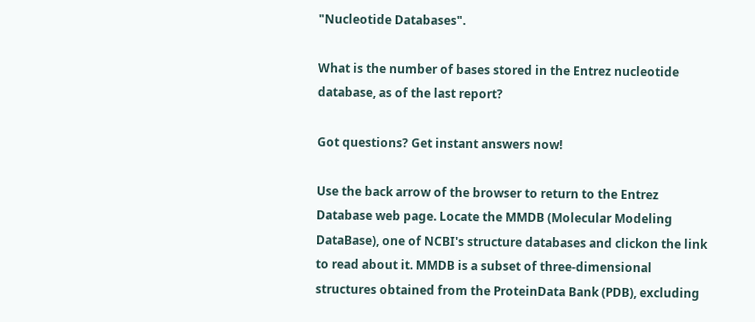"Nucleotide Databases".

What is the number of bases stored in the Entrez nucleotide database, as of the last report?

Got questions? Get instant answers now!

Use the back arrow of the browser to return to the Entrez Database web page. Locate the MMDB (Molecular Modeling DataBase), one of NCBI's structure databases and clickon the link to read about it. MMDB is a subset of three-dimensional structures obtained from the ProteinData Bank (PDB), excluding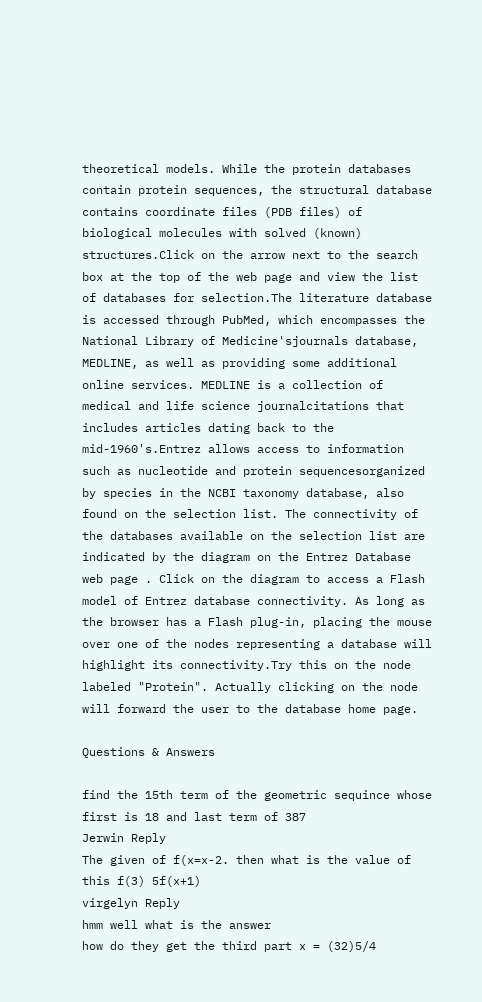theoretical models. While the protein databases contain protein sequences, the structural database contains coordinate files (PDB files) of biological molecules with solved (known) structures.Click on the arrow next to the search box at the top of the web page and view the list of databases for selection.The literature database is accessed through PubMed, which encompasses the National Library of Medicine'sjournals database, MEDLINE, as well as providing some additional online services. MEDLINE is a collection of medical and life science journalcitations that includes articles dating back to the mid-1960's.Entrez allows access to information such as nucleotide and protein sequencesorganized by species in the NCBI taxonomy database, also found on the selection list. The connectivity of the databases available on the selection list are indicated by the diagram on the Entrez Database web page . Click on the diagram to access a Flash model of Entrez database connectivity. As long as the browser has a Flash plug-in, placing the mouse over one of the nodes representing a database will highlight its connectivity.Try this on the node labeled "Protein". Actually clicking on the node will forward the user to the database home page.

Questions & Answers

find the 15th term of the geometric sequince whose first is 18 and last term of 387
Jerwin Reply
The given of f(x=x-2. then what is the value of this f(3) 5f(x+1)
virgelyn Reply
hmm well what is the answer
how do they get the third part x = (32)5/4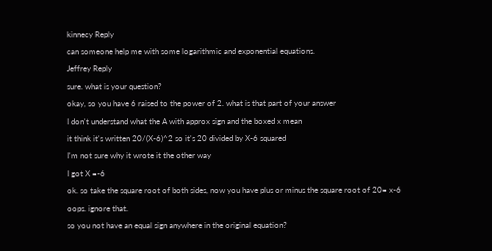kinnecy Reply
can someone help me with some logarithmic and exponential equations.
Jeffrey Reply
sure. what is your question?
okay, so you have 6 raised to the power of 2. what is that part of your answer
I don't understand what the A with approx sign and the boxed x mean
it think it's written 20/(X-6)^2 so it's 20 divided by X-6 squared
I'm not sure why it wrote it the other way
I got X =-6
ok. so take the square root of both sides, now you have plus or minus the square root of 20= x-6
oops. ignore that.
so you not have an equal sign anywhere in the original equation?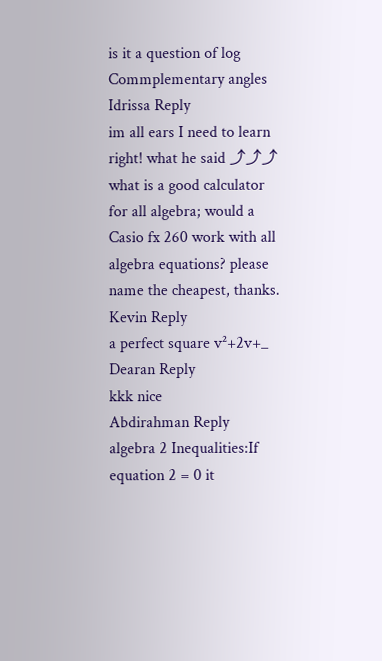is it a question of log
Commplementary angles
Idrissa Reply
im all ears I need to learn
right! what he said ⤴⤴⤴
what is a good calculator for all algebra; would a Casio fx 260 work with all algebra equations? please name the cheapest, thanks.
Kevin Reply
a perfect square v²+2v+_
Dearan Reply
kkk nice
Abdirahman Reply
algebra 2 Inequalities:If equation 2 = 0 it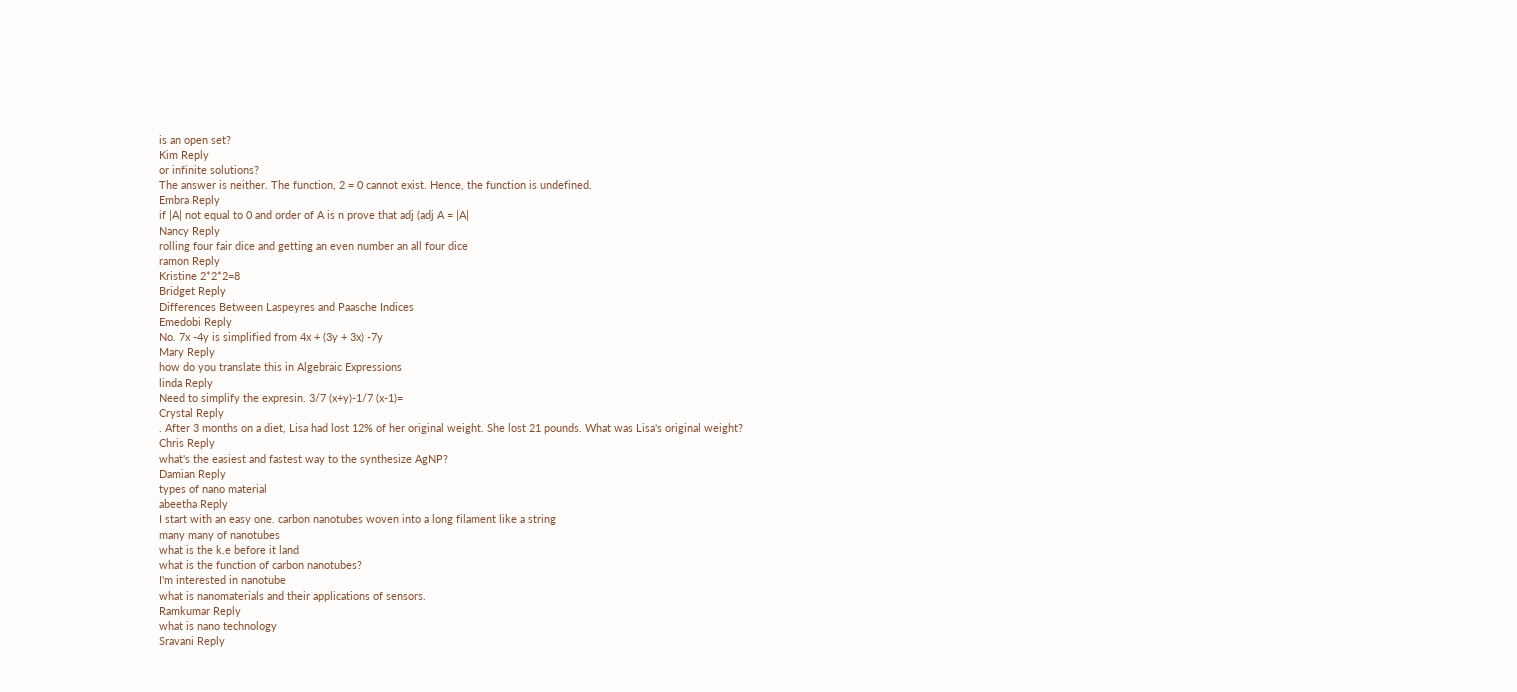is an open set?
Kim Reply
or infinite solutions?
The answer is neither. The function, 2 = 0 cannot exist. Hence, the function is undefined.
Embra Reply
if |A| not equal to 0 and order of A is n prove that adj (adj A = |A|
Nancy Reply
rolling four fair dice and getting an even number an all four dice
ramon Reply
Kristine 2*2*2=8
Bridget Reply
Differences Between Laspeyres and Paasche Indices
Emedobi Reply
No. 7x -4y is simplified from 4x + (3y + 3x) -7y
Mary Reply
how do you translate this in Algebraic Expressions
linda Reply
Need to simplify the expresin. 3/7 (x+y)-1/7 (x-1)=
Crystal Reply
. After 3 months on a diet, Lisa had lost 12% of her original weight. She lost 21 pounds. What was Lisa's original weight?
Chris Reply
what's the easiest and fastest way to the synthesize AgNP?
Damian Reply
types of nano material
abeetha Reply
I start with an easy one. carbon nanotubes woven into a long filament like a string
many many of nanotubes
what is the k.e before it land
what is the function of carbon nanotubes?
I'm interested in nanotube
what is nanomaterials and their applications of sensors.
Ramkumar Reply
what is nano technology
Sravani Reply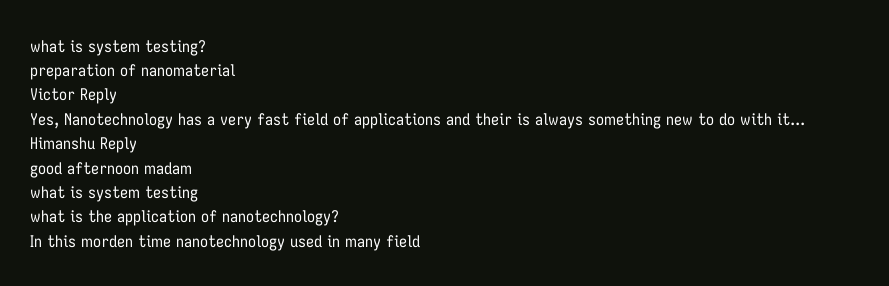what is system testing?
preparation of nanomaterial
Victor Reply
Yes, Nanotechnology has a very fast field of applications and their is always something new to do with it...
Himanshu Reply
good afternoon madam
what is system testing
what is the application of nanotechnology?
In this morden time nanotechnology used in many field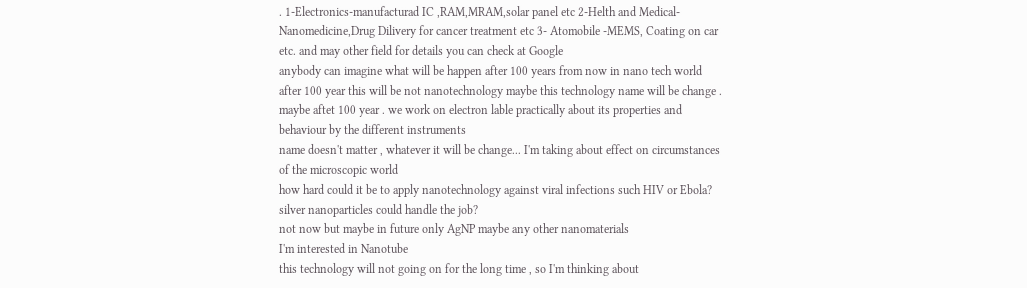. 1-Electronics-manufacturad IC ,RAM,MRAM,solar panel etc 2-Helth and Medical-Nanomedicine,Drug Dilivery for cancer treatment etc 3- Atomobile -MEMS, Coating on car etc. and may other field for details you can check at Google
anybody can imagine what will be happen after 100 years from now in nano tech world
after 100 year this will be not nanotechnology maybe this technology name will be change . maybe aftet 100 year . we work on electron lable practically about its properties and behaviour by the different instruments
name doesn't matter , whatever it will be change... I'm taking about effect on circumstances of the microscopic world
how hard could it be to apply nanotechnology against viral infections such HIV or Ebola?
silver nanoparticles could handle the job?
not now but maybe in future only AgNP maybe any other nanomaterials
I'm interested in Nanotube
this technology will not going on for the long time , so I'm thinking about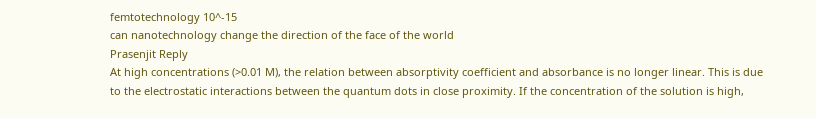femtotechnology 10^-15
can nanotechnology change the direction of the face of the world
Prasenjit Reply
At high concentrations (>0.01 M), the relation between absorptivity coefficient and absorbance is no longer linear. This is due to the electrostatic interactions between the quantum dots in close proximity. If the concentration of the solution is high,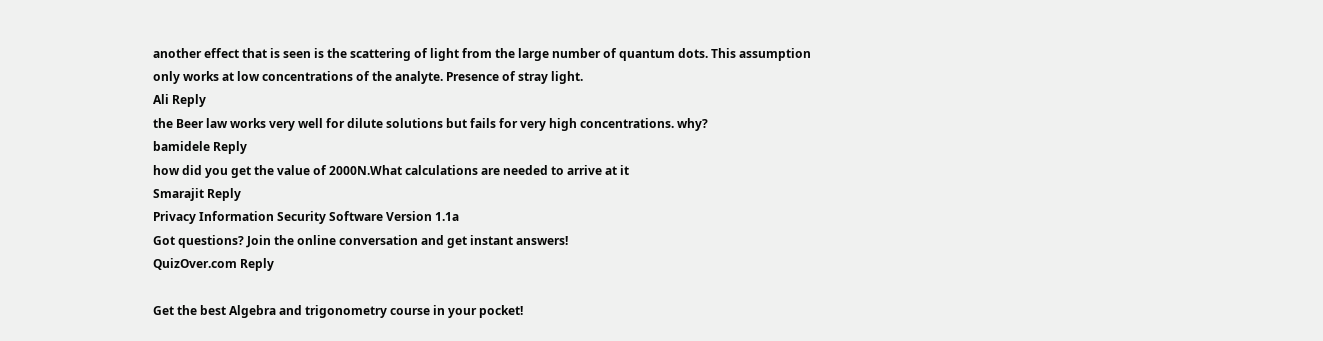another effect that is seen is the scattering of light from the large number of quantum dots. This assumption only works at low concentrations of the analyte. Presence of stray light.
Ali Reply
the Beer law works very well for dilute solutions but fails for very high concentrations. why?
bamidele Reply
how did you get the value of 2000N.What calculations are needed to arrive at it
Smarajit Reply
Privacy Information Security Software Version 1.1a
Got questions? Join the online conversation and get instant answers!
QuizOver.com Reply

Get the best Algebra and trigonometry course in your pocket!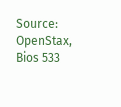Source:  OpenStax, Bios 533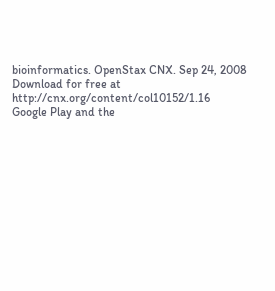bioinformatics. OpenStax CNX. Sep 24, 2008 Download for free at http://cnx.org/content/col10152/1.16
Google Play and the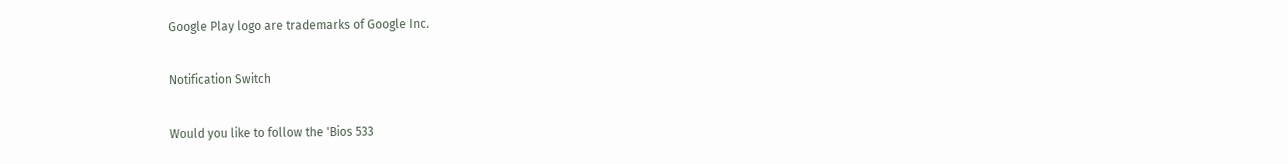Google Play logo are trademarks of Google Inc.

Notification Switch

Would you like to follow the 'Bios 533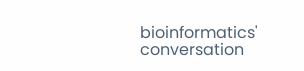bioinformatics' conversation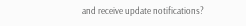and receive update notifications?